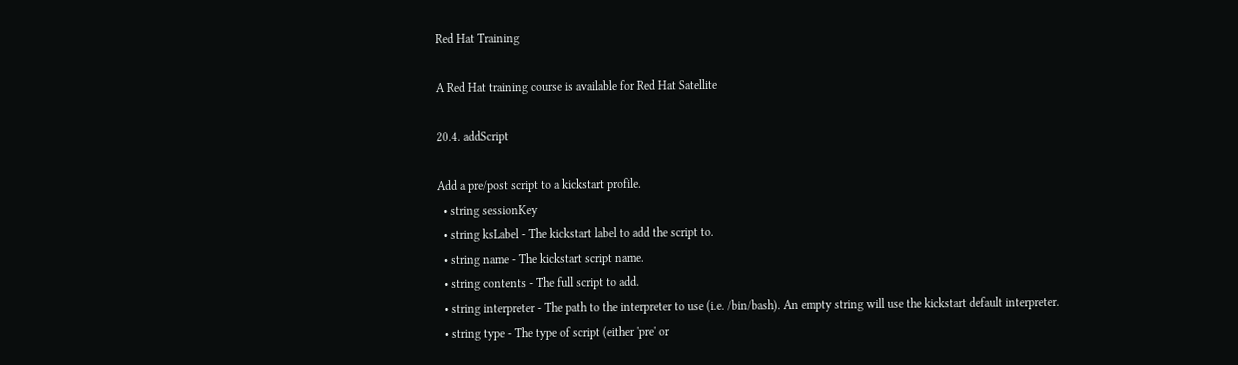Red Hat Training

A Red Hat training course is available for Red Hat Satellite

20.4. addScript

Add a pre/post script to a kickstart profile.
  • string sessionKey
  • string ksLabel - The kickstart label to add the script to.
  • string name - The kickstart script name.
  • string contents - The full script to add.
  • string interpreter - The path to the interpreter to use (i.e. /bin/bash). An empty string will use the kickstart default interpreter.
  • string type - The type of script (either 'pre' or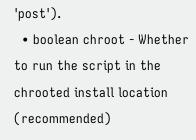'post').
  • boolean chroot - Whether to run the script in the chrooted install location (recommended)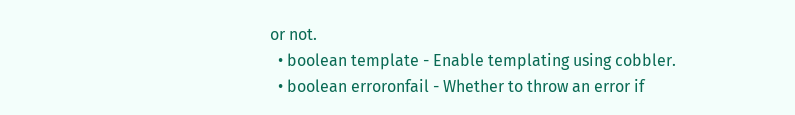or not.
  • boolean template - Enable templating using cobbler.
  • boolean erroronfail - Whether to throw an error if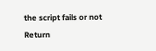the script fails or not
Return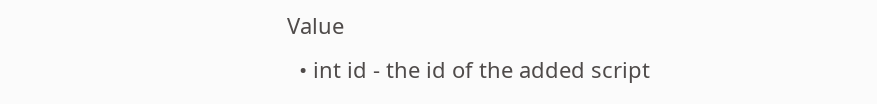Value
  • int id - the id of the added script